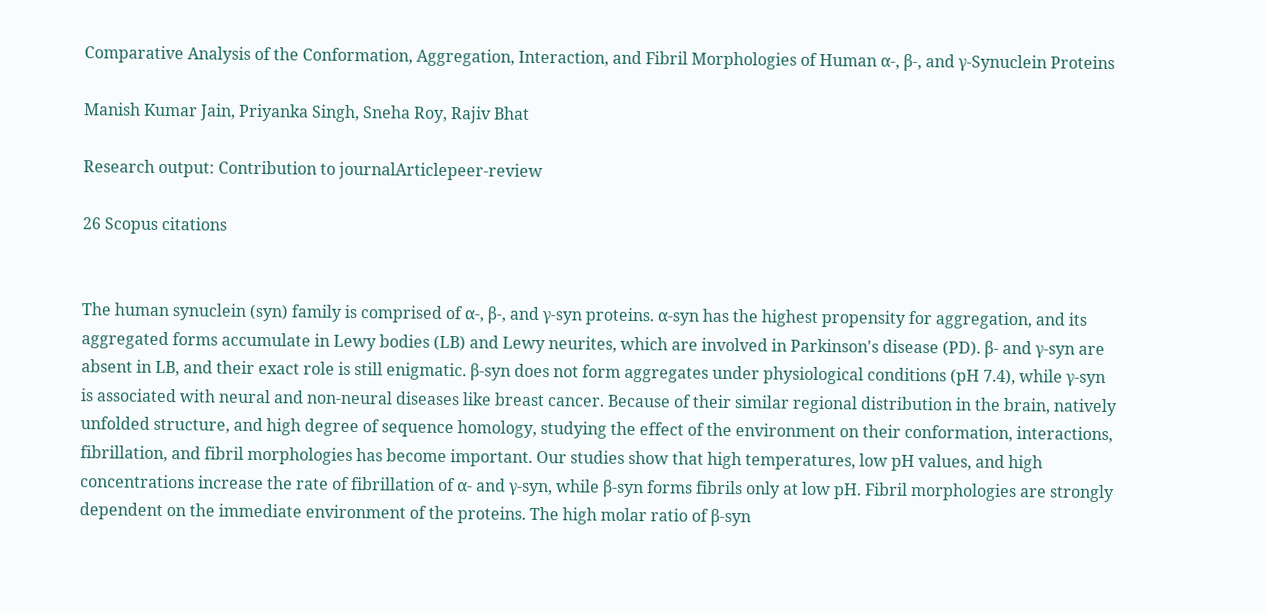Comparative Analysis of the Conformation, Aggregation, Interaction, and Fibril Morphologies of Human α-, β-, and γ-Synuclein Proteins

Manish Kumar Jain, Priyanka Singh, Sneha Roy, Rajiv Bhat

Research output: Contribution to journalArticlepeer-review

26 Scopus citations


The human synuclein (syn) family is comprised of α-, β-, and γ-syn proteins. α-syn has the highest propensity for aggregation, and its aggregated forms accumulate in Lewy bodies (LB) and Lewy neurites, which are involved in Parkinson's disease (PD). β- and γ-syn are absent in LB, and their exact role is still enigmatic. β-syn does not form aggregates under physiological conditions (pH 7.4), while γ-syn is associated with neural and non-neural diseases like breast cancer. Because of their similar regional distribution in the brain, natively unfolded structure, and high degree of sequence homology, studying the effect of the environment on their conformation, interactions, fibrillation, and fibril morphologies has become important. Our studies show that high temperatures, low pH values, and high concentrations increase the rate of fibrillation of α- and γ-syn, while β-syn forms fibrils only at low pH. Fibril morphologies are strongly dependent on the immediate environment of the proteins. The high molar ratio of β-syn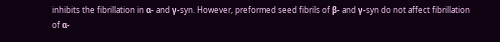inhibits the fibrillation in α- and γ-syn. However, preformed seed fibrils of β- and γ-syn do not affect fibrillation of α-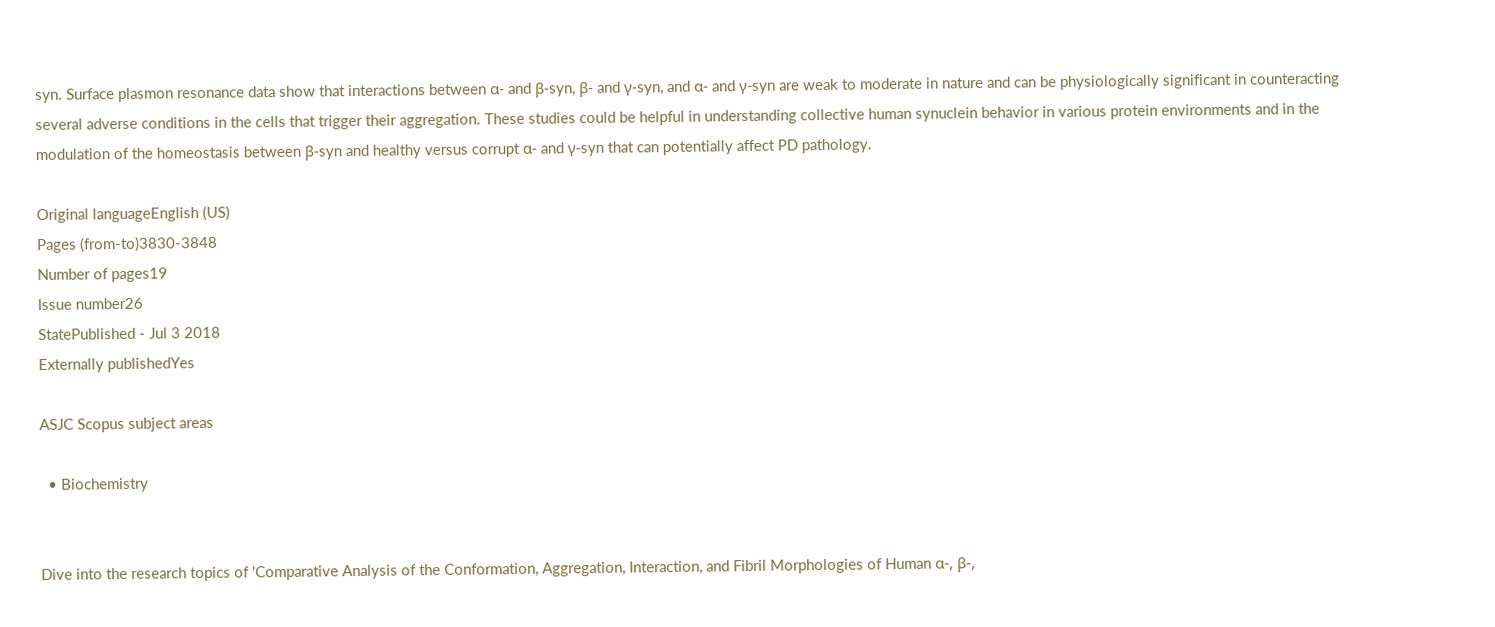syn. Surface plasmon resonance data show that interactions between α- and β-syn, β- and γ-syn, and α- and γ-syn are weak to moderate in nature and can be physiologically significant in counteracting several adverse conditions in the cells that trigger their aggregation. These studies could be helpful in understanding collective human synuclein behavior in various protein environments and in the modulation of the homeostasis between β-syn and healthy versus corrupt α- and γ-syn that can potentially affect PD pathology.

Original languageEnglish (US)
Pages (from-to)3830-3848
Number of pages19
Issue number26
StatePublished - Jul 3 2018
Externally publishedYes

ASJC Scopus subject areas

  • Biochemistry


Dive into the research topics of 'Comparative Analysis of the Conformation, Aggregation, Interaction, and Fibril Morphologies of Human α-, β-,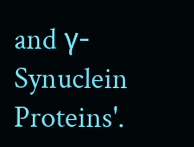and γ-Synuclein Proteins'.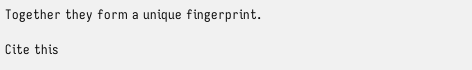Together they form a unique fingerprint.

Cite this